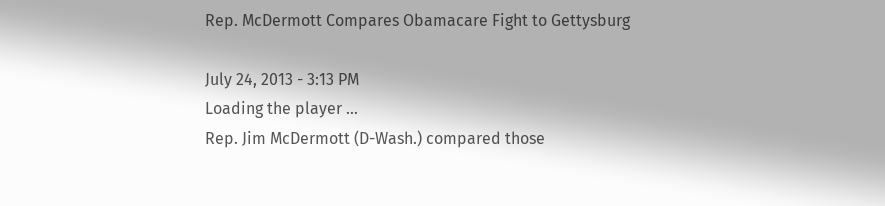Rep. McDermott Compares Obamacare Fight to Gettysburg

July 24, 2013 - 3:13 PM
Loading the player ...
Rep. Jim McDermott (D-Wash.) compared those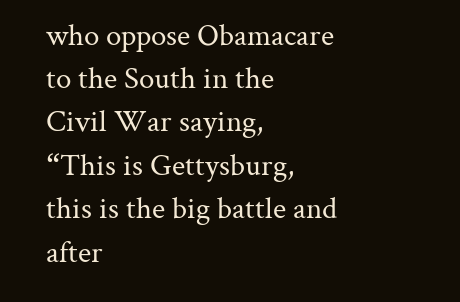who oppose Obamacare to the South in the Civil War saying, “This is Gettysburg, this is the big battle and after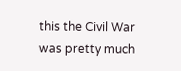this the Civil War was pretty much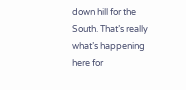down hill for the South. That’s really what’s happening here for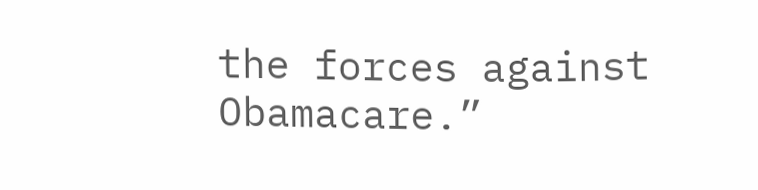the forces against Obamacare.”